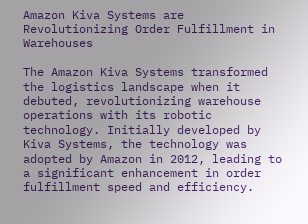Amazon Kiva Systems are Revolutionizing Order Fulfillment in Warehouses

The Amazon Kiva Systems transformed the logistics landscape when it debuted, revolutionizing warehouse operations with its robotic technology. Initially developed by Kiva Systems, the technology was adopted by Amazon in 2012, leading to a significant enhancement in order fulfillment speed and efficiency.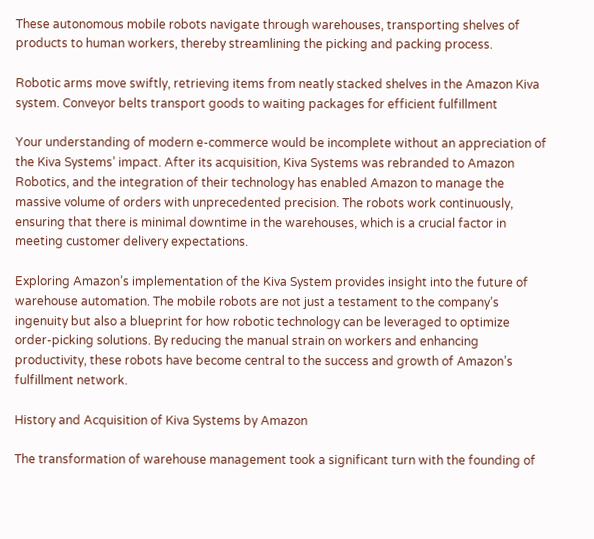These autonomous mobile robots navigate through warehouses, transporting shelves of products to human workers, thereby streamlining the picking and packing process.

Robotic arms move swiftly, retrieving items from neatly stacked shelves in the Amazon Kiva system. Conveyor belts transport goods to waiting packages for efficient fulfillment

Your understanding of modern e-commerce would be incomplete without an appreciation of the Kiva Systems’ impact. After its acquisition, Kiva Systems was rebranded to Amazon Robotics, and the integration of their technology has enabled Amazon to manage the massive volume of orders with unprecedented precision. The robots work continuously, ensuring that there is minimal downtime in the warehouses, which is a crucial factor in meeting customer delivery expectations.

Exploring Amazon’s implementation of the Kiva System provides insight into the future of warehouse automation. The mobile robots are not just a testament to the company’s ingenuity but also a blueprint for how robotic technology can be leveraged to optimize order-picking solutions. By reducing the manual strain on workers and enhancing productivity, these robots have become central to the success and growth of Amazon’s fulfillment network.

History and Acquisition of Kiva Systems by Amazon

The transformation of warehouse management took a significant turn with the founding of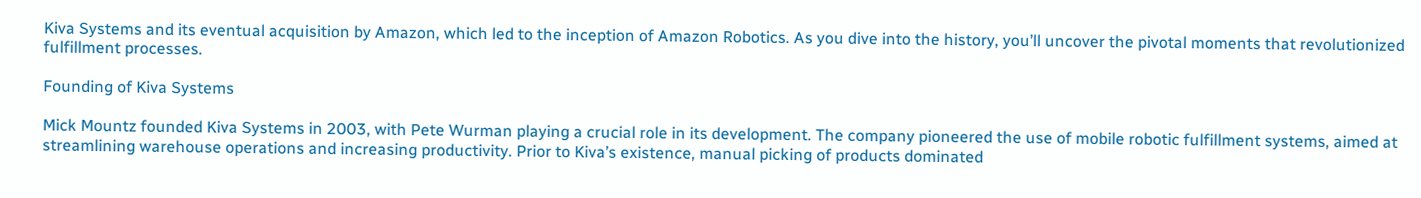Kiva Systems and its eventual acquisition by Amazon, which led to the inception of Amazon Robotics. As you dive into the history, you’ll uncover the pivotal moments that revolutionized fulfillment processes.

Founding of Kiva Systems

Mick Mountz founded Kiva Systems in 2003, with Pete Wurman playing a crucial role in its development. The company pioneered the use of mobile robotic fulfillment systems, aimed at streamlining warehouse operations and increasing productivity. Prior to Kiva’s existence, manual picking of products dominated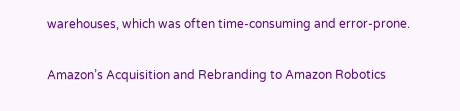warehouses, which was often time-consuming and error-prone.

Amazon’s Acquisition and Rebranding to Amazon Robotics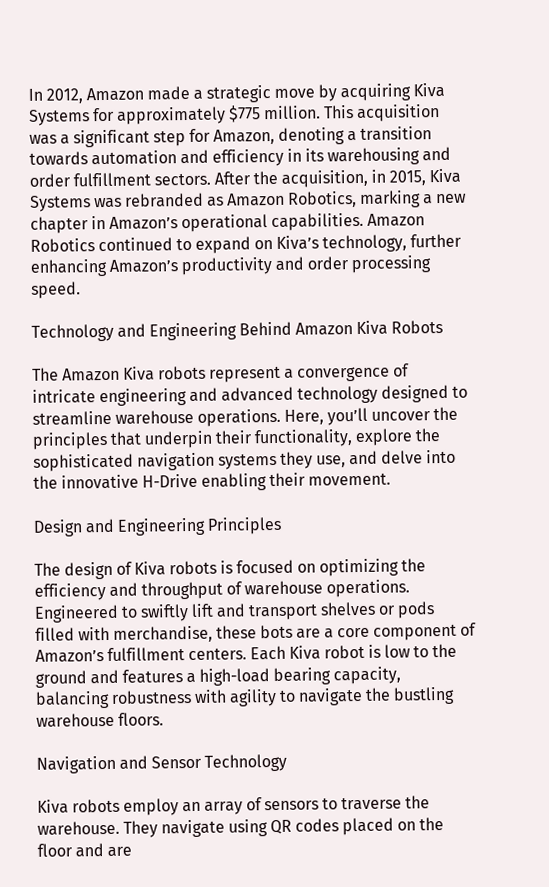In 2012, Amazon made a strategic move by acquiring Kiva Systems for approximately $775 million. This acquisition was a significant step for Amazon, denoting a transition towards automation and efficiency in its warehousing and order fulfillment sectors. After the acquisition, in 2015, Kiva Systems was rebranded as Amazon Robotics, marking a new chapter in Amazon’s operational capabilities. Amazon Robotics continued to expand on Kiva’s technology, further enhancing Amazon’s productivity and order processing speed.

Technology and Engineering Behind Amazon Kiva Robots

The Amazon Kiva robots represent a convergence of intricate engineering and advanced technology designed to streamline warehouse operations. Here, you’ll uncover the principles that underpin their functionality, explore the sophisticated navigation systems they use, and delve into the innovative H-Drive enabling their movement.

Design and Engineering Principles

The design of Kiva robots is focused on optimizing the efficiency and throughput of warehouse operations. Engineered to swiftly lift and transport shelves or pods filled with merchandise, these bots are a core component of Amazon’s fulfillment centers. Each Kiva robot is low to the ground and features a high-load bearing capacity, balancing robustness with agility to navigate the bustling warehouse floors.

Navigation and Sensor Technology

Kiva robots employ an array of sensors to traverse the warehouse. They navigate using QR codes placed on the floor and are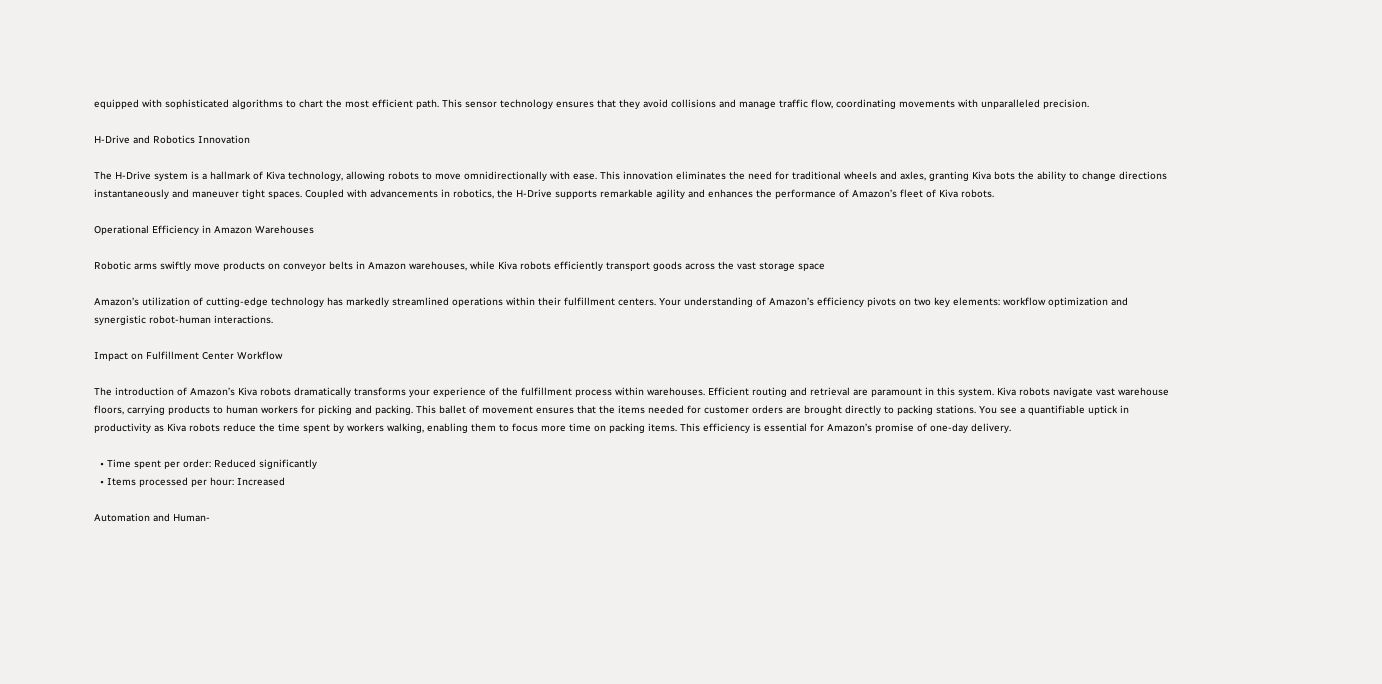equipped with sophisticated algorithms to chart the most efficient path. This sensor technology ensures that they avoid collisions and manage traffic flow, coordinating movements with unparalleled precision.

H-Drive and Robotics Innovation

The H-Drive system is a hallmark of Kiva technology, allowing robots to move omnidirectionally with ease. This innovation eliminates the need for traditional wheels and axles, granting Kiva bots the ability to change directions instantaneously and maneuver tight spaces. Coupled with advancements in robotics, the H-Drive supports remarkable agility and enhances the performance of Amazon’s fleet of Kiva robots.

Operational Efficiency in Amazon Warehouses

Robotic arms swiftly move products on conveyor belts in Amazon warehouses, while Kiva robots efficiently transport goods across the vast storage space

Amazon’s utilization of cutting-edge technology has markedly streamlined operations within their fulfillment centers. Your understanding of Amazon’s efficiency pivots on two key elements: workflow optimization and synergistic robot-human interactions.

Impact on Fulfillment Center Workflow

The introduction of Amazon’s Kiva robots dramatically transforms your experience of the fulfillment process within warehouses. Efficient routing and retrieval are paramount in this system. Kiva robots navigate vast warehouse floors, carrying products to human workers for picking and packing. This ballet of movement ensures that the items needed for customer orders are brought directly to packing stations. You see a quantifiable uptick in productivity as Kiva robots reduce the time spent by workers walking, enabling them to focus more time on packing items. This efficiency is essential for Amazon’s promise of one-day delivery.

  • Time spent per order: Reduced significantly
  • Items processed per hour: Increased

Automation and Human-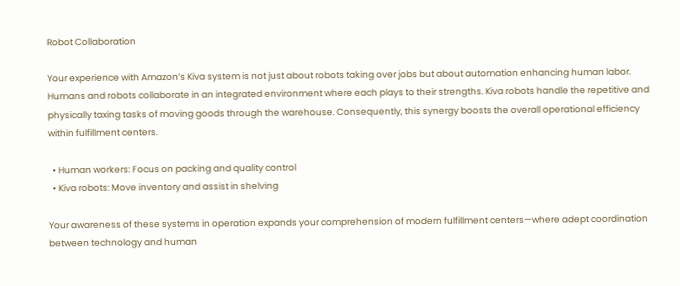Robot Collaboration

Your experience with Amazon’s Kiva system is not just about robots taking over jobs but about automation enhancing human labor. Humans and robots collaborate in an integrated environment where each plays to their strengths. Kiva robots handle the repetitive and physically taxing tasks of moving goods through the warehouse. Consequently, this synergy boosts the overall operational efficiency within fulfillment centers.

  • Human workers: Focus on packing and quality control
  • Kiva robots: Move inventory and assist in shelving

Your awareness of these systems in operation expands your comprehension of modern fulfillment centers—where adept coordination between technology and human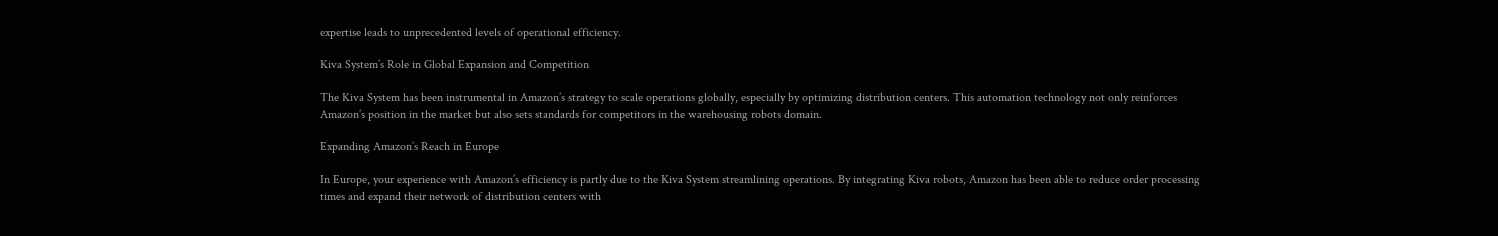expertise leads to unprecedented levels of operational efficiency.

Kiva System’s Role in Global Expansion and Competition

The Kiva System has been instrumental in Amazon’s strategy to scale operations globally, especially by optimizing distribution centers. This automation technology not only reinforces Amazon’s position in the market but also sets standards for competitors in the warehousing robots domain.

Expanding Amazon’s Reach in Europe

In Europe, your experience with Amazon’s efficiency is partly due to the Kiva System streamlining operations. By integrating Kiva robots, Amazon has been able to reduce order processing times and expand their network of distribution centers with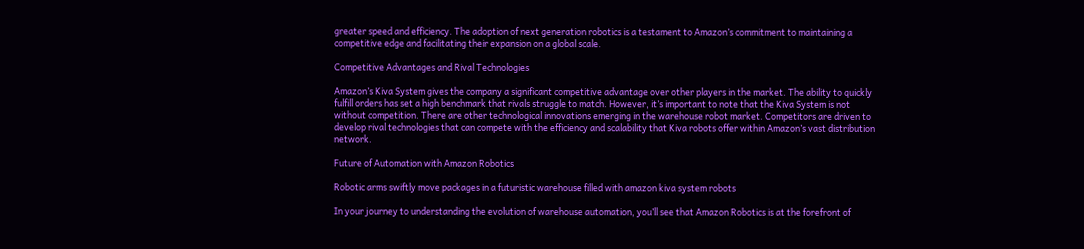greater speed and efficiency. The adoption of next generation robotics is a testament to Amazon’s commitment to maintaining a competitive edge and facilitating their expansion on a global scale.

Competitive Advantages and Rival Technologies

Amazon’s Kiva System gives the company a significant competitive advantage over other players in the market. The ability to quickly fulfill orders has set a high benchmark that rivals struggle to match. However, it’s important to note that the Kiva System is not without competition. There are other technological innovations emerging in the warehouse robot market. Competitors are driven to develop rival technologies that can compete with the efficiency and scalability that Kiva robots offer within Amazon’s vast distribution network.

Future of Automation with Amazon Robotics

Robotic arms swiftly move packages in a futuristic warehouse filled with amazon kiva system robots

In your journey to understanding the evolution of warehouse automation, you’ll see that Amazon Robotics is at the forefront of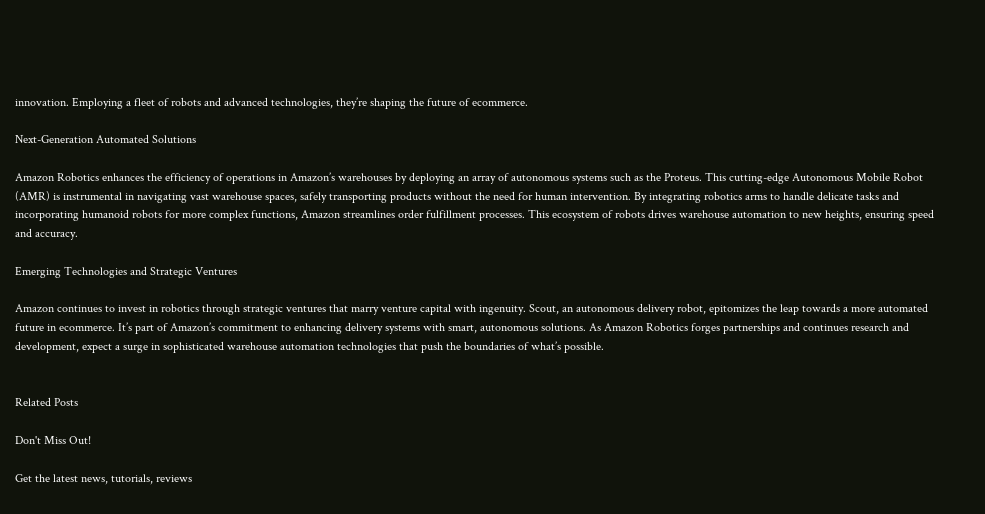innovation. Employing a fleet of robots and advanced technologies, they’re shaping the future of ecommerce.

Next-Generation Automated Solutions

Amazon Robotics enhances the efficiency of operations in Amazon’s warehouses by deploying an array of autonomous systems such as the Proteus. This cutting-edge Autonomous Mobile Robot (AMR) is instrumental in navigating vast warehouse spaces, safely transporting products without the need for human intervention. By integrating robotics arms to handle delicate tasks and incorporating humanoid robots for more complex functions, Amazon streamlines order fulfillment processes. This ecosystem of robots drives warehouse automation to new heights, ensuring speed and accuracy.

Emerging Technologies and Strategic Ventures

Amazon continues to invest in robotics through strategic ventures that marry venture capital with ingenuity. Scout, an autonomous delivery robot, epitomizes the leap towards a more automated future in ecommerce. It’s part of Amazon’s commitment to enhancing delivery systems with smart, autonomous solutions. As Amazon Robotics forges partnerships and continues research and development, expect a surge in sophisticated warehouse automation technologies that push the boundaries of what’s possible.


Related Posts

Don't Miss Out!

Get the latest news, tutorials, reviews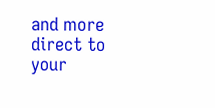and more direct to your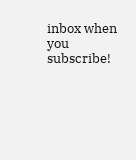inbox when you subscribe!